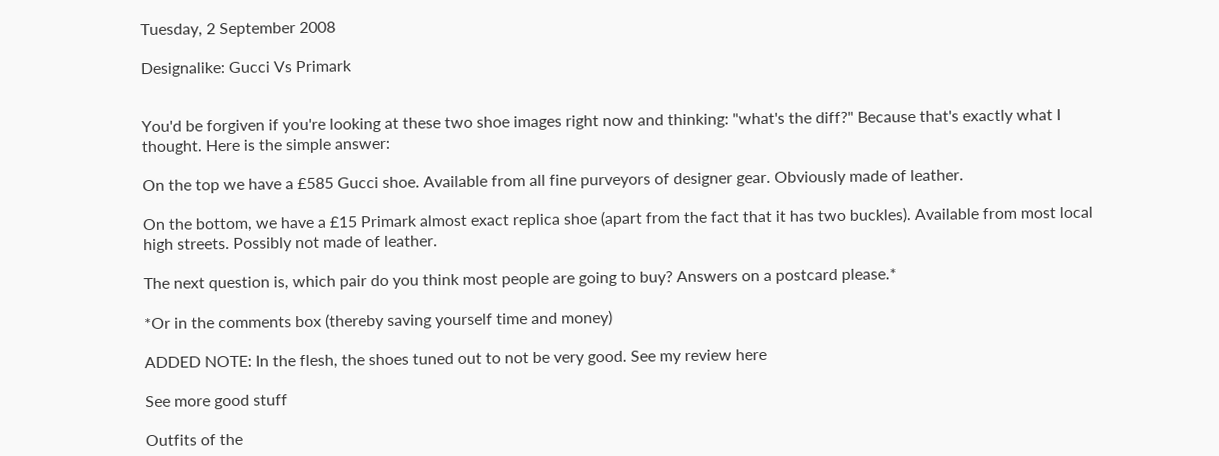Tuesday, 2 September 2008

Designalike: Gucci Vs Primark


You'd be forgiven if you're looking at these two shoe images right now and thinking: "what's the diff?" Because that's exactly what I thought. Here is the simple answer:

On the top we have a £585 Gucci shoe. Available from all fine purveyors of designer gear. Obviously made of leather.

On the bottom, we have a £15 Primark almost exact replica shoe (apart from the fact that it has two buckles). Available from most local high streets. Possibly not made of leather.

The next question is, which pair do you think most people are going to buy? Answers on a postcard please.*

*Or in the comments box (thereby saving yourself time and money)

ADDED NOTE: In the flesh, the shoes tuned out to not be very good. See my review here

See more good stuff

Outfits of the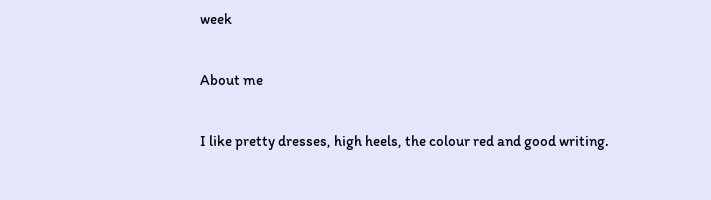week

About me

I like pretty dresses, high heels, the colour red and good writing.